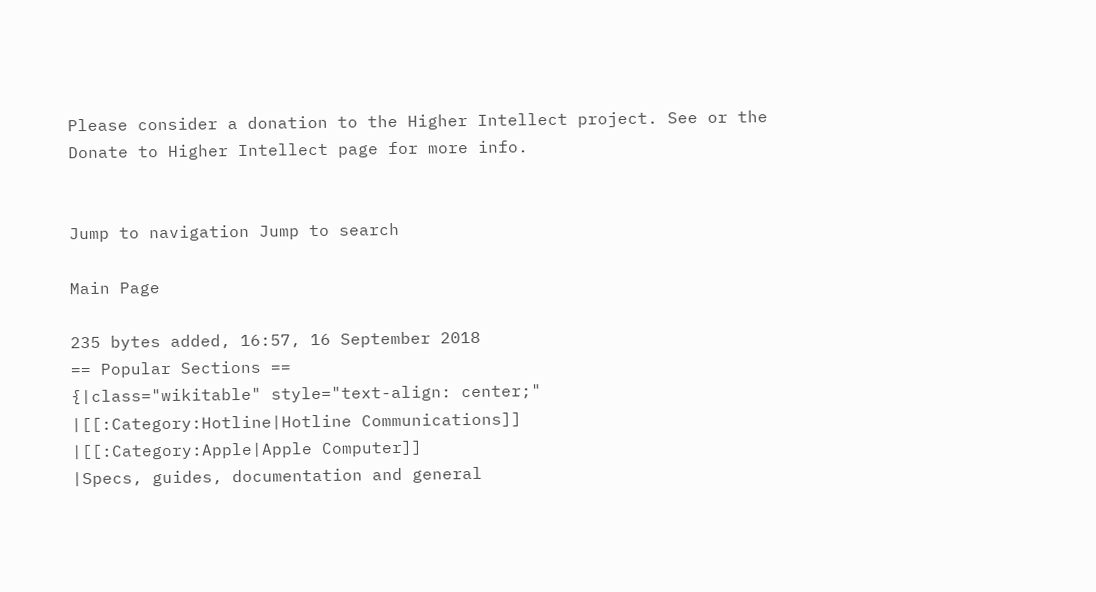Please consider a donation to the Higher Intellect project. See or the Donate to Higher Intellect page for more info.


Jump to navigation Jump to search

Main Page

235 bytes added, 16:57, 16 September 2018
== Popular Sections ==
{|class="wikitable" style="text-align: center;"
|[[:Category:Hotline|Hotline Communications]]
|[[:Category:Apple|Apple Computer]]
|Specs, guides, documentation and general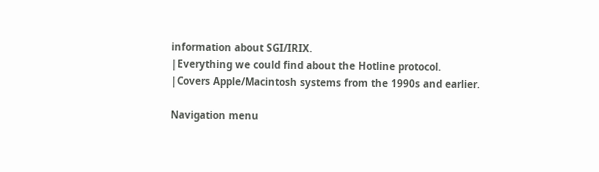information about SGI/IRIX.
|Everything we could find about the Hotline protocol.
|Covers Apple/Macintosh systems from the 1990s and earlier.

Navigation menu